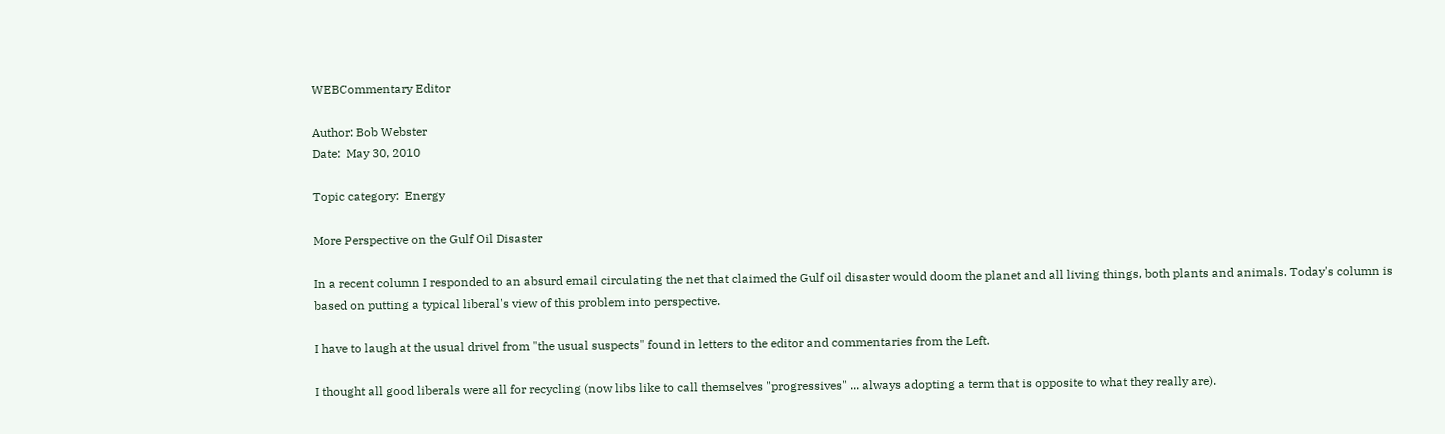WEBCommentary Editor

Author: Bob Webster
Date:  May 30, 2010

Topic category:  Energy

More Perspective on the Gulf Oil Disaster

In a recent column I responded to an absurd email circulating the net that claimed the Gulf oil disaster would doom the planet and all living things, both plants and animals. Today's column is based on putting a typical liberal's view of this problem into perspective.

I have to laugh at the usual drivel from "the usual suspects" found in letters to the editor and commentaries from the Left.

I thought all good liberals were all for recycling (now libs like to call themselves "progressives" ... always adopting a term that is opposite to what they really are).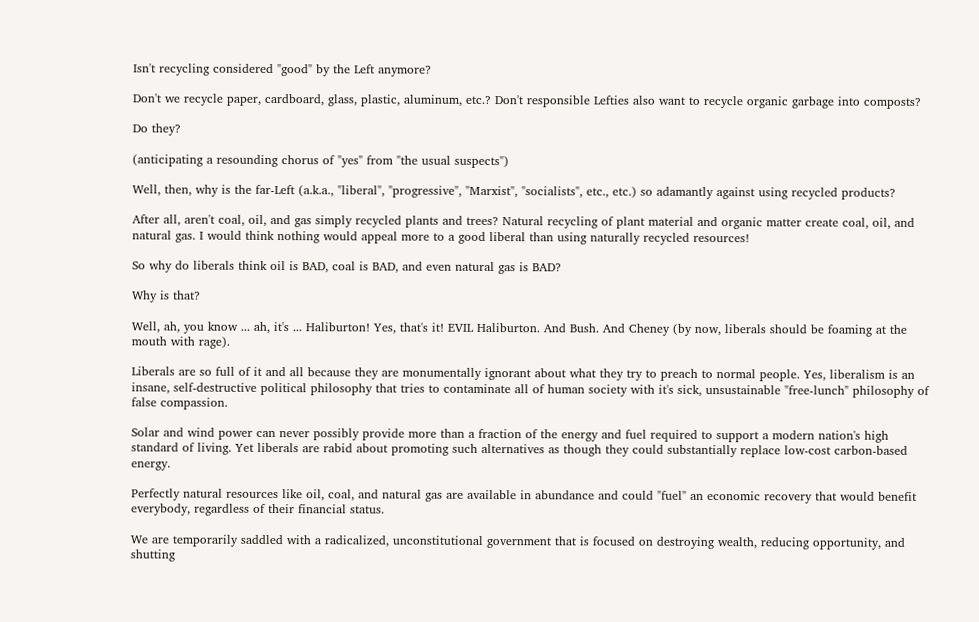Isn't recycling considered "good" by the Left anymore?

Don't we recycle paper, cardboard, glass, plastic, aluminum, etc.? Don't responsible Lefties also want to recycle organic garbage into composts?

Do they?

(anticipating a resounding chorus of "yes" from "the usual suspects")

Well, then, why is the far-Left (a.k.a., "liberal", "progressive", "Marxist", "socialists", etc., etc.) so adamantly against using recycled products?

After all, aren't coal, oil, and gas simply recycled plants and trees? Natural recycling of plant material and organic matter create coal, oil, and natural gas. I would think nothing would appeal more to a good liberal than using naturally recycled resources!

So why do liberals think oil is BAD, coal is BAD, and even natural gas is BAD?

Why is that?

Well, ah, you know ... ah, it's ... Haliburton! Yes, that's it! EVIL Haliburton. And Bush. And Cheney (by now, liberals should be foaming at the mouth with rage).

Liberals are so full of it and all because they are monumentally ignorant about what they try to preach to normal people. Yes, liberalism is an insane, self-destructive political philosophy that tries to contaminate all of human society with it's sick, unsustainable "free-lunch" philosophy of false compassion.

Solar and wind power can never possibly provide more than a fraction of the energy and fuel required to support a modern nation's high standard of living. Yet liberals are rabid about promoting such alternatives as though they could substantially replace low-cost carbon-based energy.

Perfectly natural resources like oil, coal, and natural gas are available in abundance and could "fuel" an economic recovery that would benefit everybody, regardless of their financial status.

We are temporarily saddled with a radicalized, unconstitutional government that is focused on destroying wealth, reducing opportunity, and shutting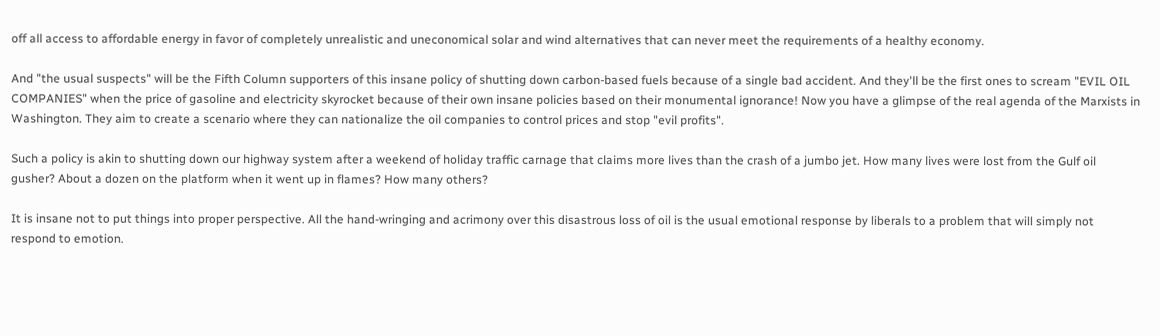off all access to affordable energy in favor of completely unrealistic and uneconomical solar and wind alternatives that can never meet the requirements of a healthy economy.

And "the usual suspects" will be the Fifth Column supporters of this insane policy of shutting down carbon-based fuels because of a single bad accident. And they'll be the first ones to scream "EVIL OIL COMPANIES" when the price of gasoline and electricity skyrocket because of their own insane policies based on their monumental ignorance! Now you have a glimpse of the real agenda of the Marxists in Washington. They aim to create a scenario where they can nationalize the oil companies to control prices and stop "evil profits".

Such a policy is akin to shutting down our highway system after a weekend of holiday traffic carnage that claims more lives than the crash of a jumbo jet. How many lives were lost from the Gulf oil gusher? About a dozen on the platform when it went up in flames? How many others?

It is insane not to put things into proper perspective. All the hand-wringing and acrimony over this disastrous loss of oil is the usual emotional response by liberals to a problem that will simply not respond to emotion.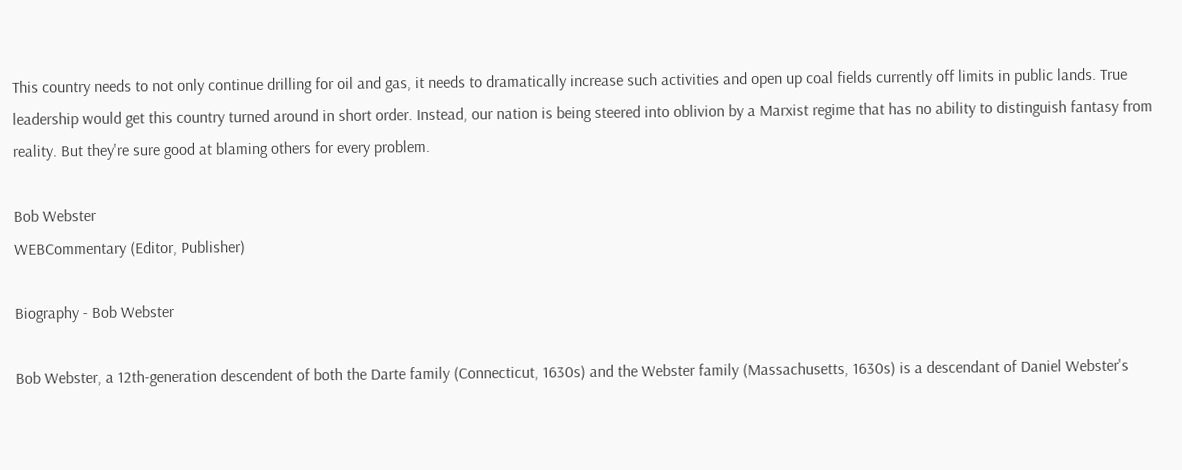This country needs to not only continue drilling for oil and gas, it needs to dramatically increase such activities and open up coal fields currently off limits in public lands. True leadership would get this country turned around in short order. Instead, our nation is being steered into oblivion by a Marxist regime that has no ability to distinguish fantasy from reality. But they're sure good at blaming others for every problem.

Bob Webster
WEBCommentary (Editor, Publisher)

Biography - Bob Webster

Bob Webster, a 12th-generation descendent of both the Darte family (Connecticut, 1630s) and the Webster family (Massachusetts, 1630s) is a descendant of Daniel Webster's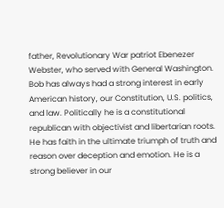father, Revolutionary War patriot Ebenezer Webster, who served with General Washington. Bob has always had a strong interest in early American history, our Constitution, U.S. politics, and law. Politically he is a constitutional republican with objectivist and libertarian roots. He has faith in the ultimate triumph of truth and reason over deception and emotion. He is a strong believer in our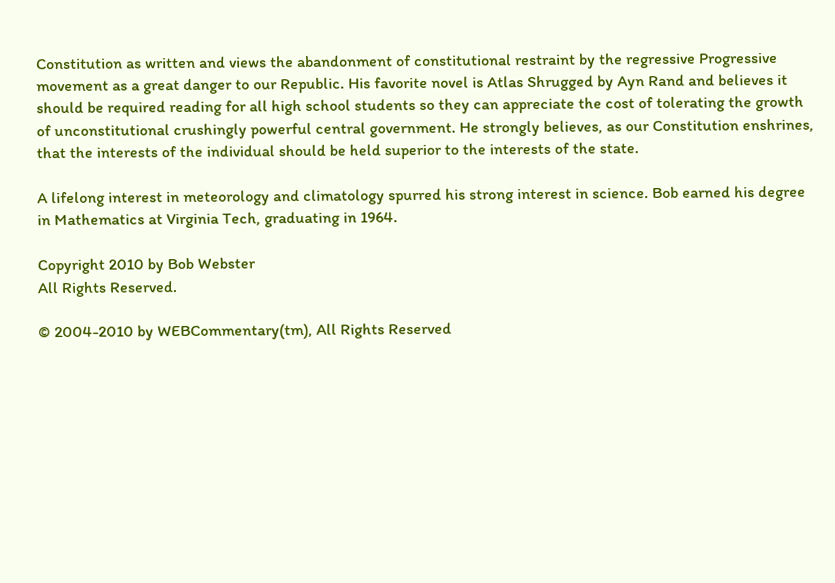Constitution as written and views the abandonment of constitutional restraint by the regressive Progressive movement as a great danger to our Republic. His favorite novel is Atlas Shrugged by Ayn Rand and believes it should be required reading for all high school students so they can appreciate the cost of tolerating the growth of unconstitutional crushingly powerful central government. He strongly believes, as our Constitution enshrines, that the interests of the individual should be held superior to the interests of the state.

A lifelong interest in meteorology and climatology spurred his strong interest in science. Bob earned his degree in Mathematics at Virginia Tech, graduating in 1964.

Copyright 2010 by Bob Webster
All Rights Reserved.

© 2004-2010 by WEBCommentary(tm), All Rights Reserved